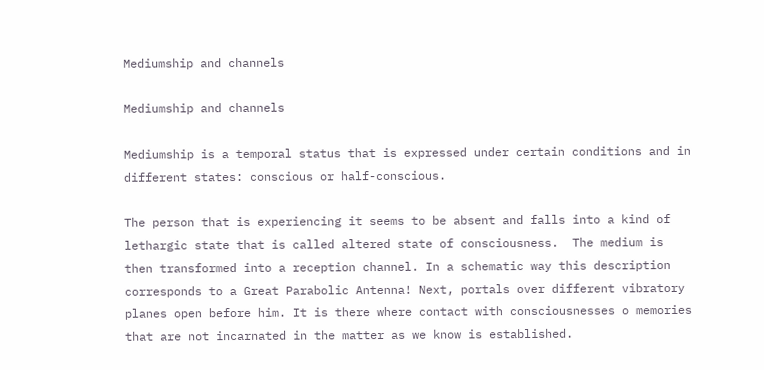Mediumship and channels

Mediumship and channels

Mediumship is a temporal status that is expressed under certain conditions and in different states: conscious or half-conscious.

The person that is experiencing it seems to be absent and falls into a kind of lethargic state that is called altered state of consciousness.  The medium is then transformed into a reception channel. In a schematic way this description corresponds to a Great Parabolic Antenna! Next, portals over different vibratory planes open before him. It is there where contact with consciousnesses o memories that are not incarnated in the matter as we know is established.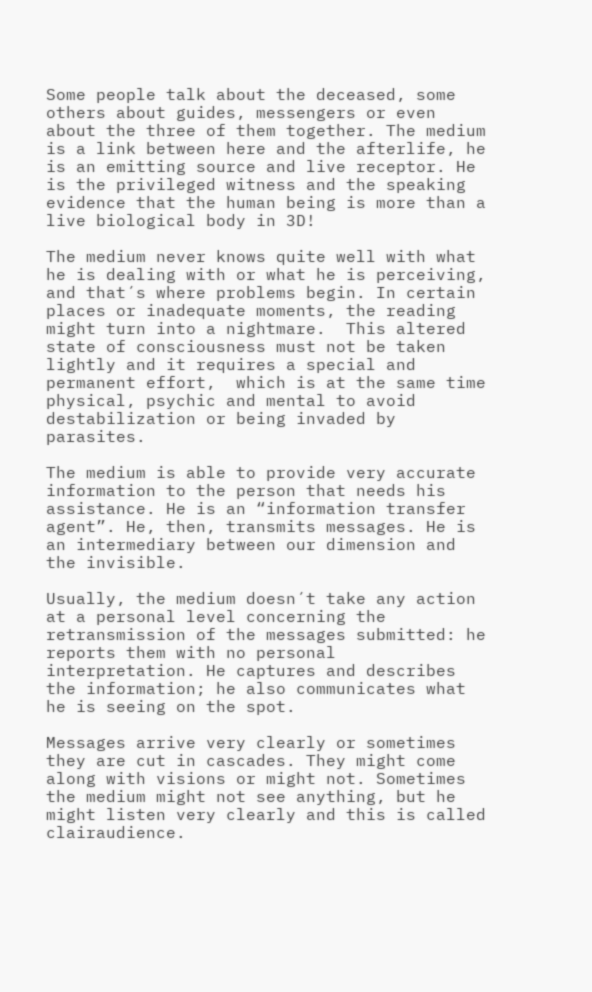Some people talk about the deceased, some others about guides, messengers or even about the three of them together. The medium is a link between here and the afterlife, he is an emitting source and live receptor. He is the privileged witness and the speaking evidence that the human being is more than a live biological body in 3D!

The medium never knows quite well with what he is dealing with or what he is perceiving, and that´s where problems begin. In certain places or inadequate moments, the reading might turn into a nightmare.  This altered state of consciousness must not be taken lightly and it requires a special and permanent effort,  which is at the same time physical, psychic and mental to avoid destabilization or being invaded by parasites.

The medium is able to provide very accurate information to the person that needs his assistance. He is an “information transfer agent”. He, then, transmits messages. He is an intermediary between our dimension and the invisible.

Usually, the medium doesn´t take any action at a personal level concerning the retransmission of the messages submitted: he reports them with no personal interpretation. He captures and describes the information; he also communicates what he is seeing on the spot.

Messages arrive very clearly or sometimes they are cut in cascades. They might come along with visions or might not. Sometimes the medium might not see anything, but he might listen very clearly and this is called clairaudience.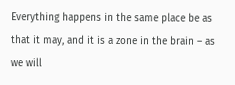Everything happens in the same place be as that it may, and it is a zone in the brain – as we will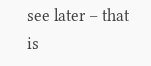see later – that is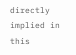directly implied in this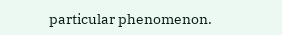particular phenomenon.